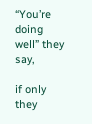“You’re doing well” they say,

if only they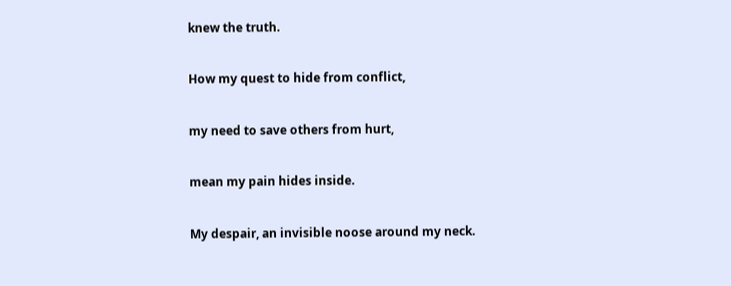knew the truth.

How my quest to hide from conflict,

my need to save others from hurt,

mean my pain hides inside.

My despair, an invisible noose around my neck.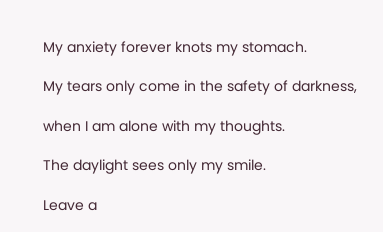My anxiety forever knots my stomach.

My tears only come in the safety of darkness,

when I am alone with my thoughts.

The daylight sees only my smile.

Leave a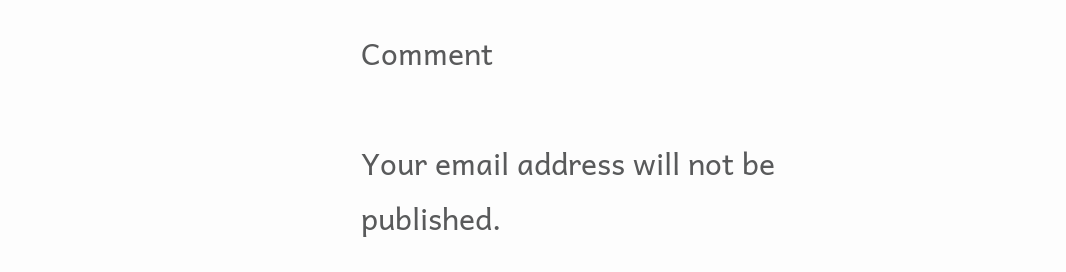Comment

Your email address will not be published.